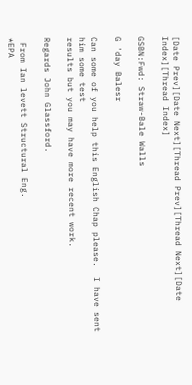[Date Prev][Date Next][Thread Prev][Thread Next][Date Index][Thread Index]

GSBN:Fwd: Straw-Bale Walls

G 'day Balesr

Can some of you help this English Chap please.  I have sent him some test
results but you may have more recent work.

Regards John Glassford.

 From Ian levett Structural Eng.
*EPA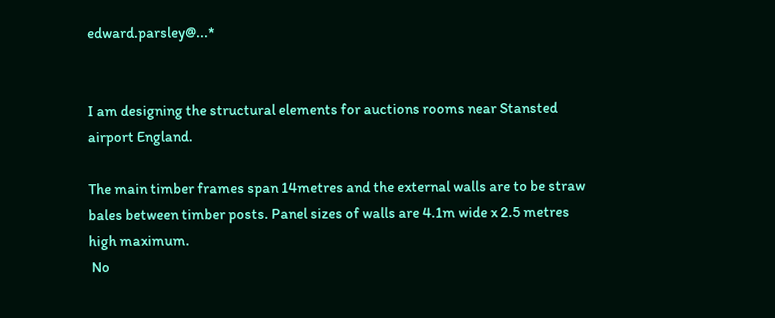edward.parsley@...*


I am designing the structural elements for auctions rooms near Stansted
airport England.

The main timber frames span 14metres and the external walls are to be straw
bales between timber posts. Panel sizes of walls are 4.1m wide x 2.5 metres
high maximum.
 No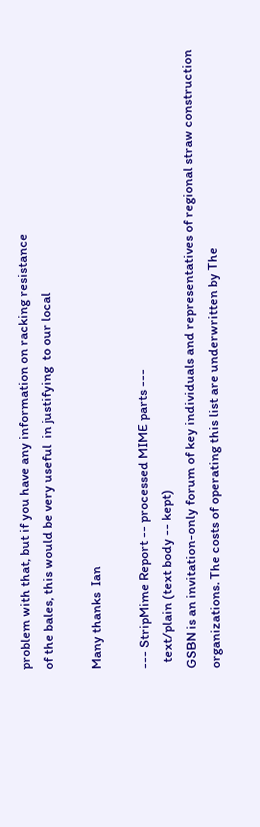problem with that, but if you have any information on racking resistance
of the bales, this would be very useful  in justifying  to our local

Many thanks  Ian

--- StripMime Report -- processed MIME parts ---
  text/plain (text body -- kept)
GSBN is an invitation-only forum of key individuals and representatives of regional straw construction organizations. The costs of operating this list are underwritten by The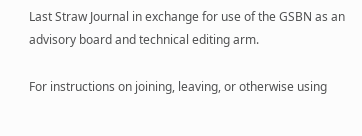Last Straw Journal in exchange for use of the GSBN as an advisory board and technical editing arm.

For instructions on joining, leaving, or otherwise using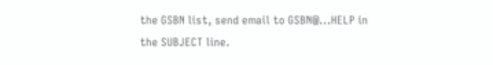the GSBN list, send email to GSBN@...HELP in the SUBJECT line.